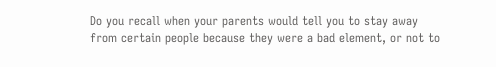Do you recall when your parents would tell you to stay away from certain people because they were a bad element, or not to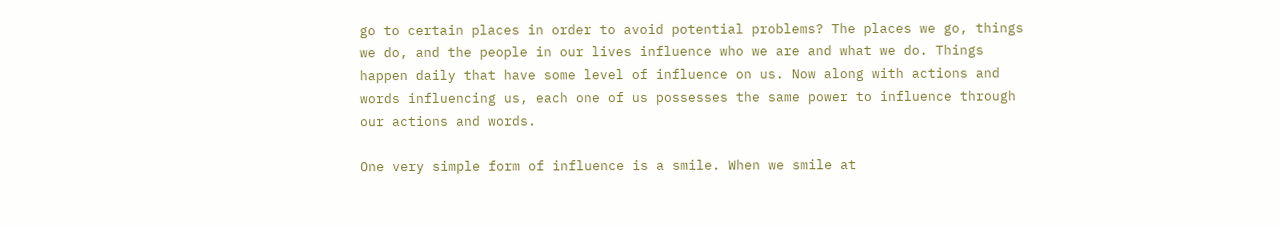go to certain places in order to avoid potential problems? The places we go, things we do, and the people in our lives influence who we are and what we do. Things happen daily that have some level of influence on us. Now along with actions and words influencing us, each one of us possesses the same power to influence through our actions and words.

One very simple form of influence is a smile. When we smile at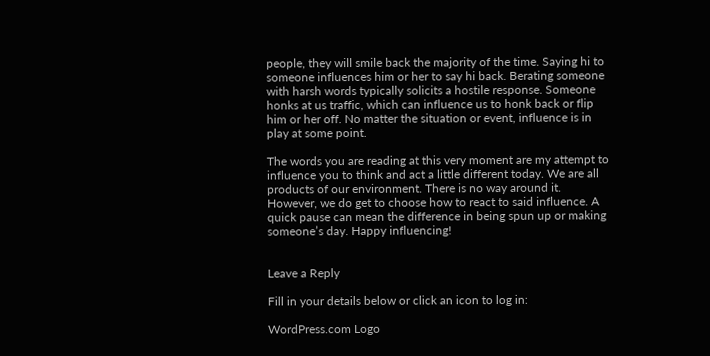people, they will smile back the majority of the time. Saying hi to someone influences him or her to say hi back. Berating someone with harsh words typically solicits a hostile response. Someone honks at us traffic, which can influence us to honk back or flip him or her off. No matter the situation or event, influence is in play at some point.

The words you are reading at this very moment are my attempt to influence you to think and act a little different today. We are all products of our environment. There is no way around it. However, we do get to choose how to react to said influence. A quick pause can mean the difference in being spun up or making someone’s day. Happy influencing!


Leave a Reply

Fill in your details below or click an icon to log in:

WordPress.com Logo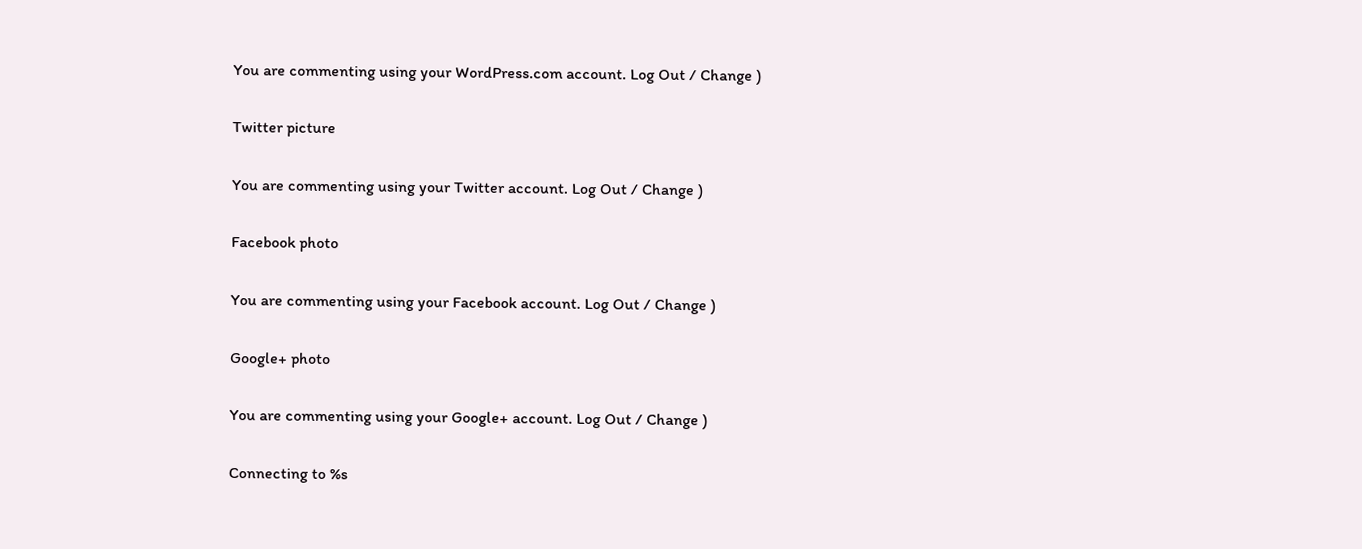You are commenting using your WordPress.com account. Log Out / Change )

Twitter picture

You are commenting using your Twitter account. Log Out / Change )

Facebook photo

You are commenting using your Facebook account. Log Out / Change )

Google+ photo

You are commenting using your Google+ account. Log Out / Change )

Connecting to %s